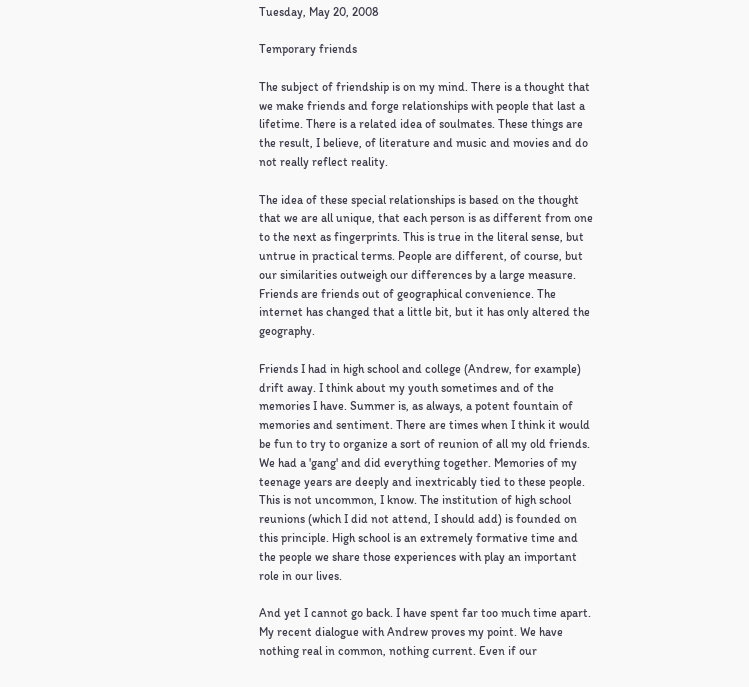Tuesday, May 20, 2008

Temporary friends

The subject of friendship is on my mind. There is a thought that we make friends and forge relationships with people that last a lifetime. There is a related idea of soulmates. These things are the result, I believe, of literature and music and movies and do not really reflect reality.

The idea of these special relationships is based on the thought that we are all unique, that each person is as different from one to the next as fingerprints. This is true in the literal sense, but untrue in practical terms. People are different, of course, but our similarities outweigh our differences by a large measure. Friends are friends out of geographical convenience. The internet has changed that a little bit, but it has only altered the geography.

Friends I had in high school and college (Andrew, for example) drift away. I think about my youth sometimes and of the memories I have. Summer is, as always, a potent fountain of memories and sentiment. There are times when I think it would be fun to try to organize a sort of reunion of all my old friends. We had a 'gang' and did everything together. Memories of my teenage years are deeply and inextricably tied to these people. This is not uncommon, I know. The institution of high school reunions (which I did not attend, I should add) is founded on this principle. High school is an extremely formative time and the people we share those experiences with play an important role in our lives.

And yet I cannot go back. I have spent far too much time apart. My recent dialogue with Andrew proves my point. We have nothing real in common, nothing current. Even if our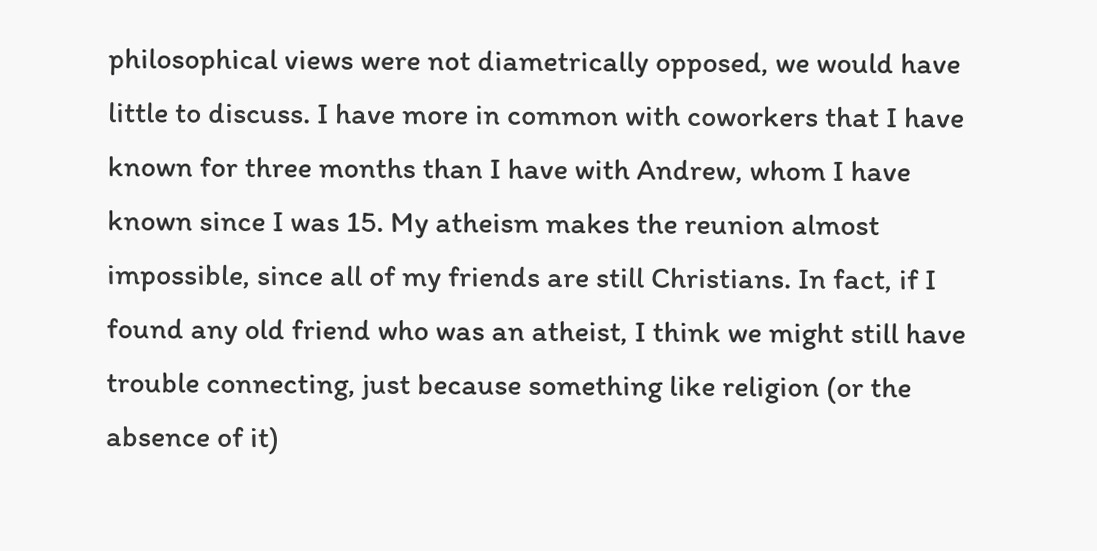philosophical views were not diametrically opposed, we would have little to discuss. I have more in common with coworkers that I have known for three months than I have with Andrew, whom I have known since I was 15. My atheism makes the reunion almost impossible, since all of my friends are still Christians. In fact, if I found any old friend who was an atheist, I think we might still have trouble connecting, just because something like religion (or the absence of it)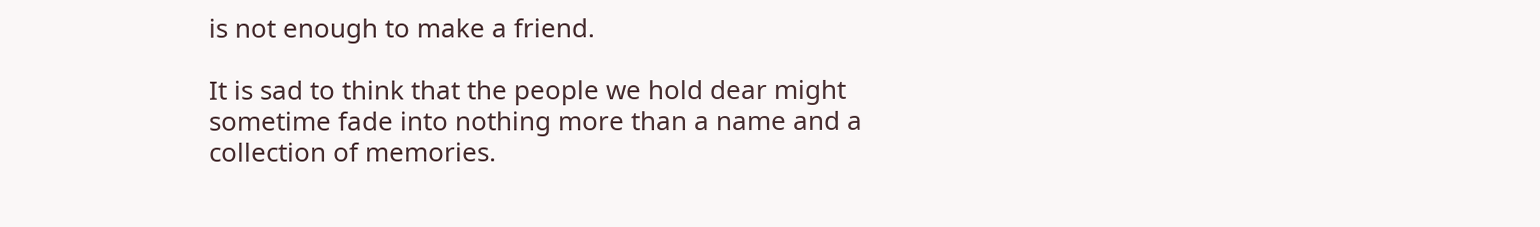is not enough to make a friend.

It is sad to think that the people we hold dear might sometime fade into nothing more than a name and a collection of memories.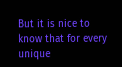But it is nice to know that for every unique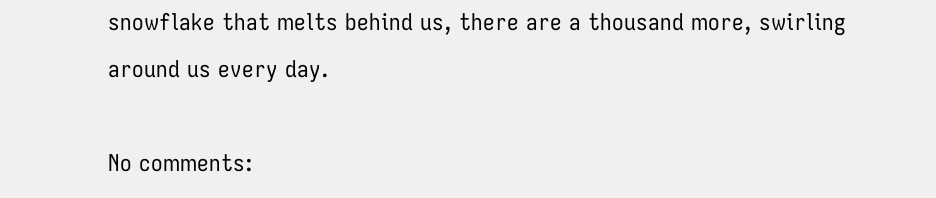snowflake that melts behind us, there are a thousand more, swirling around us every day.

No comments: